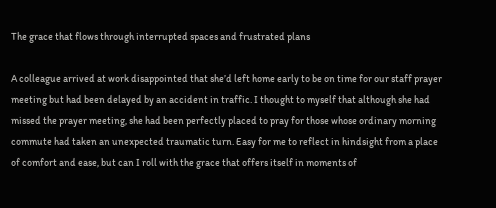The grace that flows through interrupted spaces and frustrated plans

A colleague arrived at work disappointed that she’d left home early to be on time for our staff prayer meeting but had been delayed by an accident in traffic. I thought to myself that although she had missed the prayer meeting, she had been perfectly placed to pray for those whose ordinary morning commute had taken an unexpected traumatic turn. Easy for me to reflect in hindsight from a place of comfort and ease, but can I roll with the grace that offers itself in moments of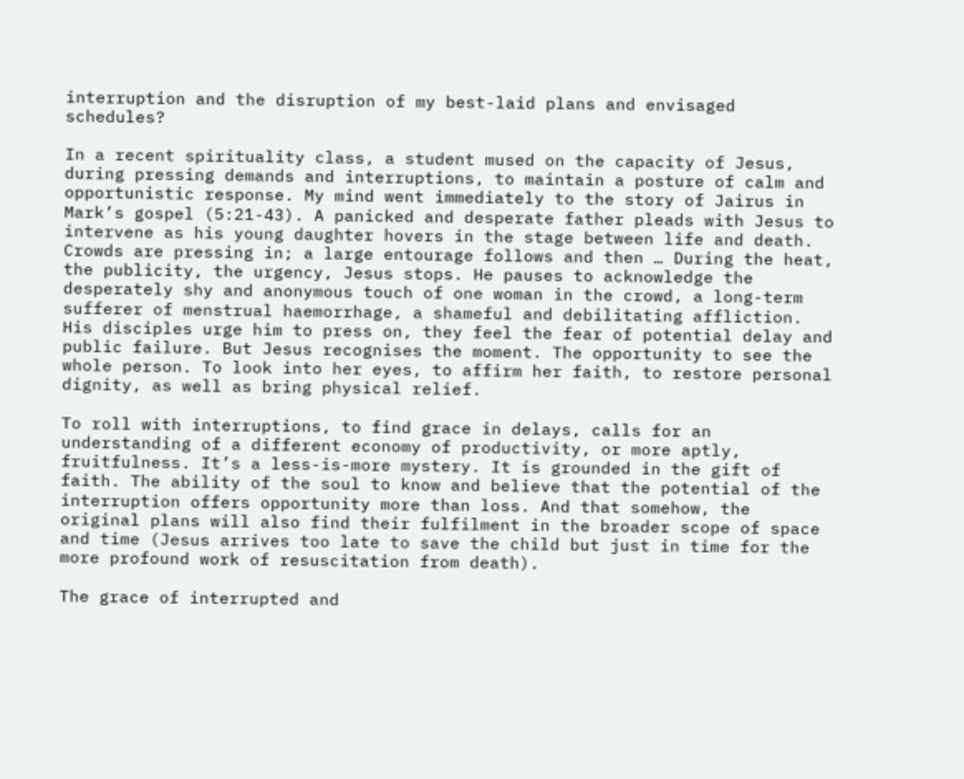interruption and the disruption of my best-laid plans and envisaged schedules?

In a recent spirituality class, a student mused on the capacity of Jesus, during pressing demands and interruptions, to maintain a posture of calm and opportunistic response. My mind went immediately to the story of Jairus in Mark’s gospel (5:21-43). A panicked and desperate father pleads with Jesus to intervene as his young daughter hovers in the stage between life and death. Crowds are pressing in; a large entourage follows and then … During the heat, the publicity, the urgency, Jesus stops. He pauses to acknowledge the desperately shy and anonymous touch of one woman in the crowd, a long-term sufferer of menstrual haemorrhage, a shameful and debilitating affliction.  His disciples urge him to press on, they feel the fear of potential delay and public failure. But Jesus recognises the moment. The opportunity to see the whole person. To look into her eyes, to affirm her faith, to restore personal dignity, as well as bring physical relief.

To roll with interruptions, to find grace in delays, calls for an understanding of a different economy of productivity, or more aptly, fruitfulness. It’s a less-is-more mystery. It is grounded in the gift of faith. The ability of the soul to know and believe that the potential of the interruption offers opportunity more than loss. And that somehow, the original plans will also find their fulfilment in the broader scope of space and time (Jesus arrives too late to save the child but just in time for the more profound work of resuscitation from death).

The grace of interrupted and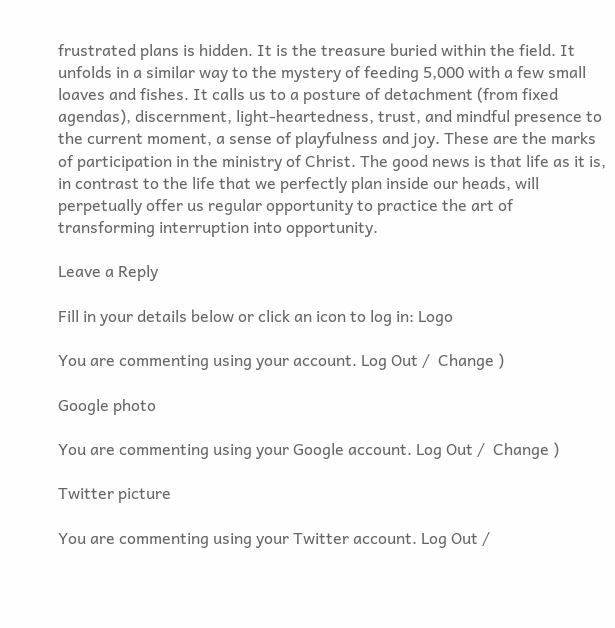frustrated plans is hidden. It is the treasure buried within the field. It unfolds in a similar way to the mystery of feeding 5,000 with a few small loaves and fishes. It calls us to a posture of detachment (from fixed agendas), discernment, light-heartedness, trust, and mindful presence to the current moment, a sense of playfulness and joy. These are the marks of participation in the ministry of Christ. The good news is that life as it is, in contrast to the life that we perfectly plan inside our heads, will perpetually offer us regular opportunity to practice the art of transforming interruption into opportunity.

Leave a Reply

Fill in your details below or click an icon to log in: Logo

You are commenting using your account. Log Out /  Change )

Google photo

You are commenting using your Google account. Log Out /  Change )

Twitter picture

You are commenting using your Twitter account. Log Out /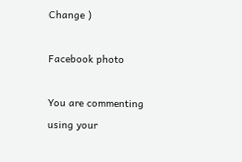Change )

Facebook photo

You are commenting using your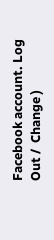Facebook account. Log Out /  Change )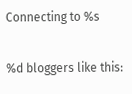Connecting to %s

%d bloggers like this: